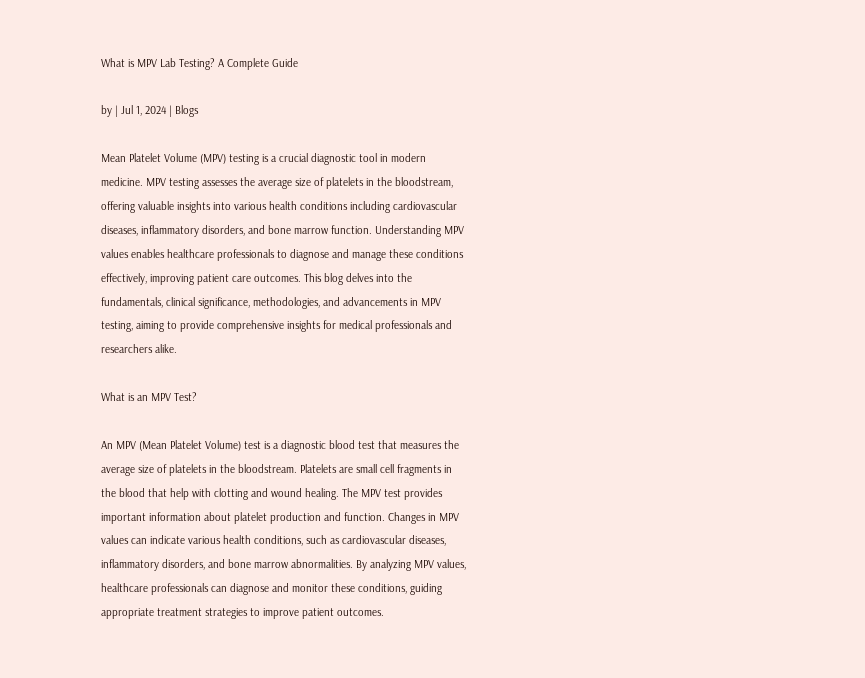What is MPV Lab Testing? A Complete Guide

by | Jul 1, 2024 | Blogs

Mean Platelet Volume (MPV) testing is a crucial diagnostic tool in modern medicine. MPV testing assesses the average size of platelets in the bloodstream, offering valuable insights into various health conditions including cardiovascular diseases, inflammatory disorders, and bone marrow function. Understanding MPV values enables healthcare professionals to diagnose and manage these conditions effectively, improving patient care outcomes. This blog delves into the fundamentals, clinical significance, methodologies, and advancements in MPV testing, aiming to provide comprehensive insights for medical professionals and researchers alike.

What is an MPV Test?

An MPV (Mean Platelet Volume) test is a diagnostic blood test that measures the average size of platelets in the bloodstream. Platelets are small cell fragments in the blood that help with clotting and wound healing. The MPV test provides important information about platelet production and function. Changes in MPV values can indicate various health conditions, such as cardiovascular diseases, inflammatory disorders, and bone marrow abnormalities. By analyzing MPV values, healthcare professionals can diagnose and monitor these conditions, guiding appropriate treatment strategies to improve patient outcomes.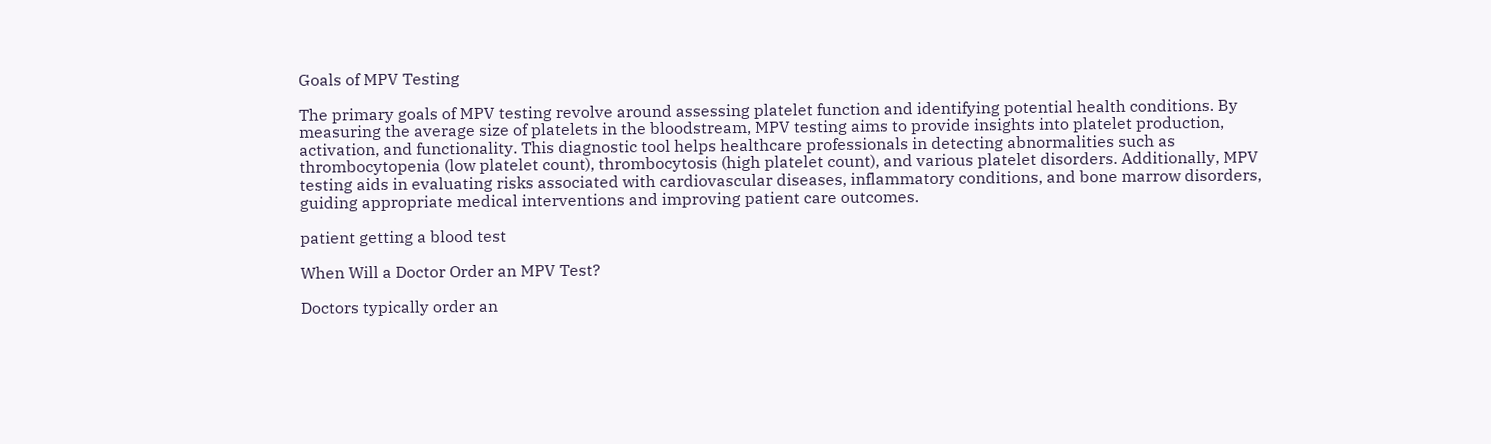Goals of MPV Testing

The primary goals of MPV testing revolve around assessing platelet function and identifying potential health conditions. By measuring the average size of platelets in the bloodstream, MPV testing aims to provide insights into platelet production, activation, and functionality. This diagnostic tool helps healthcare professionals in detecting abnormalities such as thrombocytopenia (low platelet count), thrombocytosis (high platelet count), and various platelet disorders. Additionally, MPV testing aids in evaluating risks associated with cardiovascular diseases, inflammatory conditions, and bone marrow disorders, guiding appropriate medical interventions and improving patient care outcomes.

patient getting a blood test

When Will a Doctor Order an MPV Test?

Doctors typically order an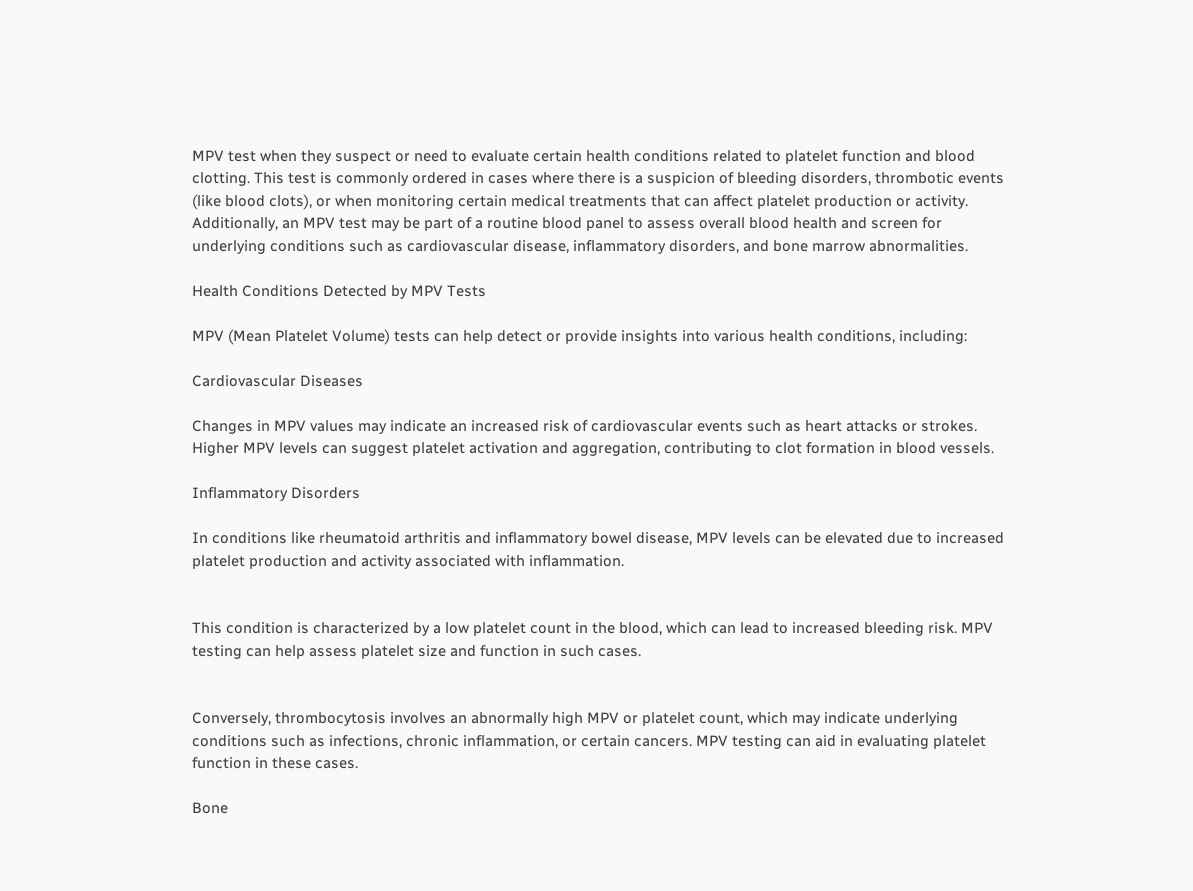MPV test when they suspect or need to evaluate certain health conditions related to platelet function and blood clotting. This test is commonly ordered in cases where there is a suspicion of bleeding disorders, thrombotic events (like blood clots), or when monitoring certain medical treatments that can affect platelet production or activity. Additionally, an MPV test may be part of a routine blood panel to assess overall blood health and screen for underlying conditions such as cardiovascular disease, inflammatory disorders, and bone marrow abnormalities.

Health Conditions Detected by MPV Tests

MPV (Mean Platelet Volume) tests can help detect or provide insights into various health conditions, including:

Cardiovascular Diseases

Changes in MPV values may indicate an increased risk of cardiovascular events such as heart attacks or strokes. Higher MPV levels can suggest platelet activation and aggregation, contributing to clot formation in blood vessels.

Inflammatory Disorders

In conditions like rheumatoid arthritis and inflammatory bowel disease, MPV levels can be elevated due to increased platelet production and activity associated with inflammation.


This condition is characterized by a low platelet count in the blood, which can lead to increased bleeding risk. MPV testing can help assess platelet size and function in such cases.


Conversely, thrombocytosis involves an abnormally high MPV or platelet count, which may indicate underlying conditions such as infections, chronic inflammation, or certain cancers. MPV testing can aid in evaluating platelet function in these cases.

Bone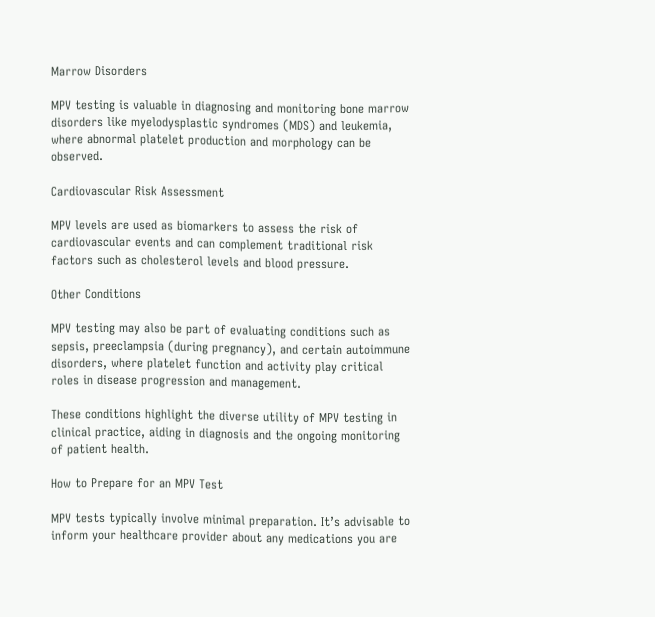Marrow Disorders

MPV testing is valuable in diagnosing and monitoring bone marrow disorders like myelodysplastic syndromes (MDS) and leukemia, where abnormal platelet production and morphology can be observed.

Cardiovascular Risk Assessment

MPV levels are used as biomarkers to assess the risk of cardiovascular events and can complement traditional risk factors such as cholesterol levels and blood pressure.

Other Conditions

MPV testing may also be part of evaluating conditions such as sepsis, preeclampsia (during pregnancy), and certain autoimmune disorders, where platelet function and activity play critical roles in disease progression and management.

These conditions highlight the diverse utility of MPV testing in clinical practice, aiding in diagnosis and the ongoing monitoring of patient health.

How to Prepare for an MPV Test

MPV tests typically involve minimal preparation. It’s advisable to inform your healthcare provider about any medications you are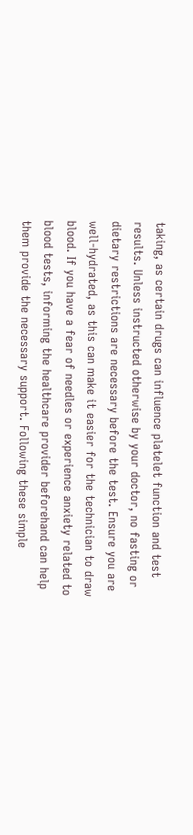taking, as certain drugs can influence platelet function and test results. Unless instructed otherwise by your doctor, no fasting or dietary restrictions are necessary before the test. Ensure you are well-hydrated, as this can make it easier for the technician to draw blood. If you have a fear of needles or experience anxiety related to blood tests, informing the healthcare provider beforehand can help them provide the necessary support. Following these simple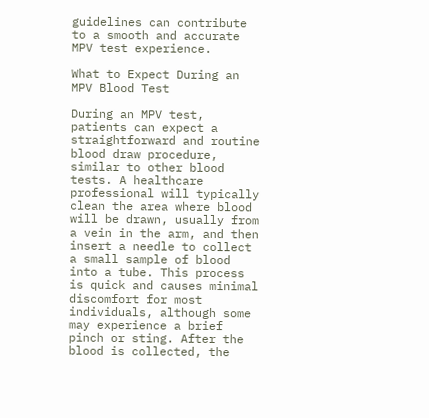guidelines can contribute to a smooth and accurate MPV test experience.

What to Expect During an MPV Blood Test

During an MPV test, patients can expect a straightforward and routine blood draw procedure, similar to other blood tests. A healthcare professional will typically clean the area where blood will be drawn, usually from a vein in the arm, and then insert a needle to collect a small sample of blood into a tube. This process is quick and causes minimal discomfort for most individuals, although some may experience a brief pinch or sting. After the blood is collected, the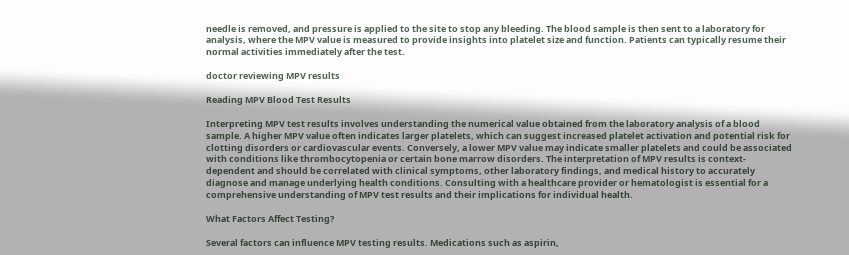needle is removed, and pressure is applied to the site to stop any bleeding. The blood sample is then sent to a laboratory for analysis, where the MPV value is measured to provide insights into platelet size and function. Patients can typically resume their normal activities immediately after the test.

doctor reviewing MPV results

Reading MPV Blood Test Results

Interpreting MPV test results involves understanding the numerical value obtained from the laboratory analysis of a blood sample. A higher MPV value often indicates larger platelets, which can suggest increased platelet activation and potential risk for clotting disorders or cardiovascular events. Conversely, a lower MPV value may indicate smaller platelets and could be associated with conditions like thrombocytopenia or certain bone marrow disorders. The interpretation of MPV results is context-dependent and should be correlated with clinical symptoms, other laboratory findings, and medical history to accurately diagnose and manage underlying health conditions. Consulting with a healthcare provider or hematologist is essential for a comprehensive understanding of MPV test results and their implications for individual health.

What Factors Affect Testing?

Several factors can influence MPV testing results. Medications such as aspirin,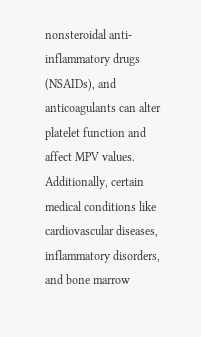nonsteroidal anti-inflammatory drugs (NSAIDs), and anticoagulants can alter platelet function and affect MPV values. Additionally, certain medical conditions like cardiovascular diseases, inflammatory disorders, and bone marrow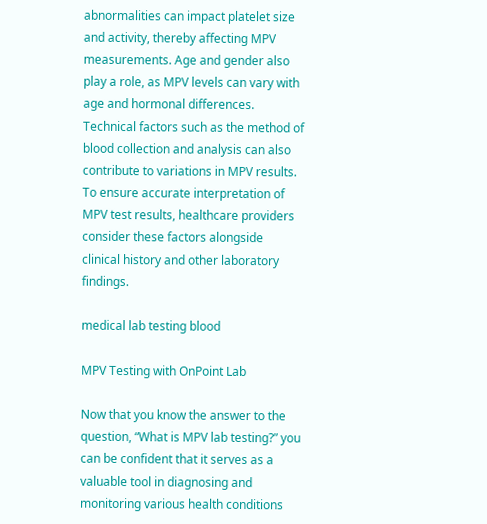abnormalities can impact platelet size and activity, thereby affecting MPV measurements. Age and gender also play a role, as MPV levels can vary with age and hormonal differences. Technical factors such as the method of blood collection and analysis can also contribute to variations in MPV results. To ensure accurate interpretation of MPV test results, healthcare providers consider these factors alongside clinical history and other laboratory findings.

medical lab testing blood

MPV Testing with OnPoint Lab

Now that you know the answer to the question, “What is MPV lab testing?” you can be confident that it serves as a valuable tool in diagnosing and monitoring various health conditions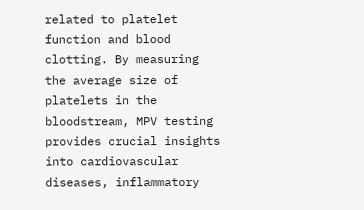related to platelet function and blood clotting. By measuring the average size of platelets in the bloodstream, MPV testing provides crucial insights into cardiovascular diseases, inflammatory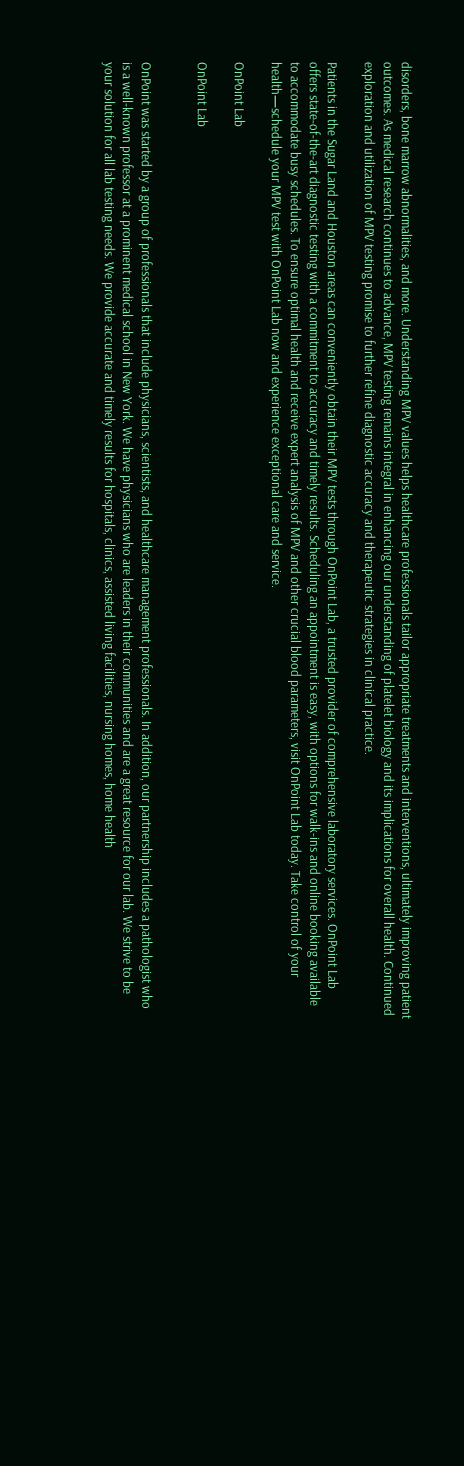disorders, bone marrow abnormalities, and more. Understanding MPV values helps healthcare professionals tailor appropriate treatments and interventions, ultimately improving patient outcomes. As medical research continues to advance, MPV testing remains integral in enhancing our understanding of platelet biology and its implications for overall health. Continued exploration and utilization of MPV testing promise to further refine diagnostic accuracy and therapeutic strategies in clinical practice.

Patients in the Sugar Land and Houston areas can conveniently obtain their MPV tests through OnPoint Lab, a trusted provider of comprehensive laboratory services. OnPoint Lab offers state-of-the-art diagnostic testing with a commitment to accuracy and timely results. Scheduling an appointment is easy, with options for walk-ins and online booking available to accommodate busy schedules. To ensure optimal health and receive expert analysis of MPV and other crucial blood parameters, visit OnPoint Lab today. Take control of your health—schedule your MPV test with OnPoint Lab now and experience exceptional care and service.

OnPoint Lab

OnPoint Lab


OnPoint was started by a group of professionals that include physicians, scientists, and healthcare management professionals. In addition, our partnership includes a pathologist who is a well-known professor at a prominent medical school in New York. We have physicians who are leaders in their communities and are a great resource for our lab. We strive to be your solution for all lab testing needs. We provide accurate and timely results for hospitals, clinics, assisted living facilities, nursing homes, home health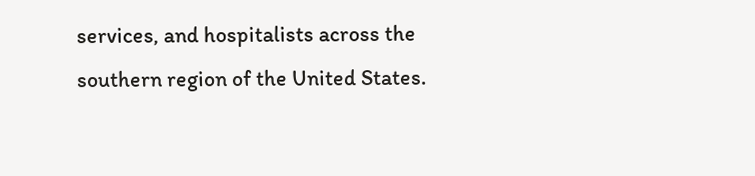services, and hospitalists across the southern region of the United States.